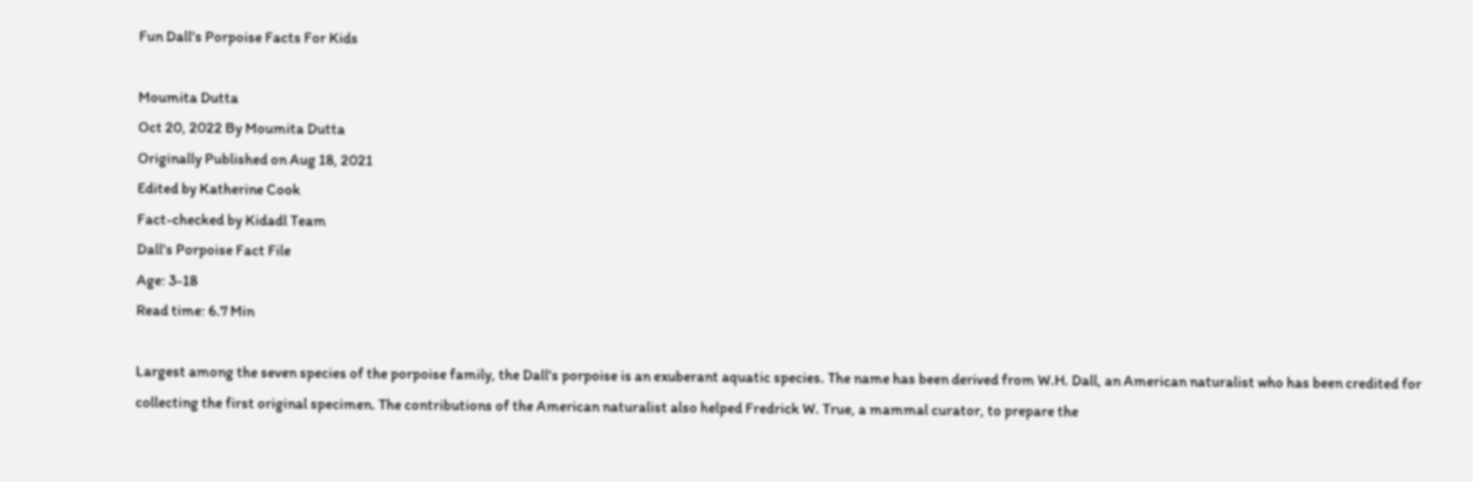Fun Dall's Porpoise Facts For Kids

Moumita Dutta
Oct 20, 2022 By Moumita Dutta
Originally Published on Aug 18, 2021
Edited by Katherine Cook
Fact-checked by Kidadl Team
Dall's Porpoise Fact File
Age: 3-18
Read time: 6.7 Min

Largest among the seven species of the porpoise family, the Dall's porpoise is an exuberant aquatic species. The name has been derived from W.H. Dall, an American naturalist who has been credited for collecting the first original specimen. The contributions of the American naturalist also helped Fredrick W. True, a mammal curator, to prepare the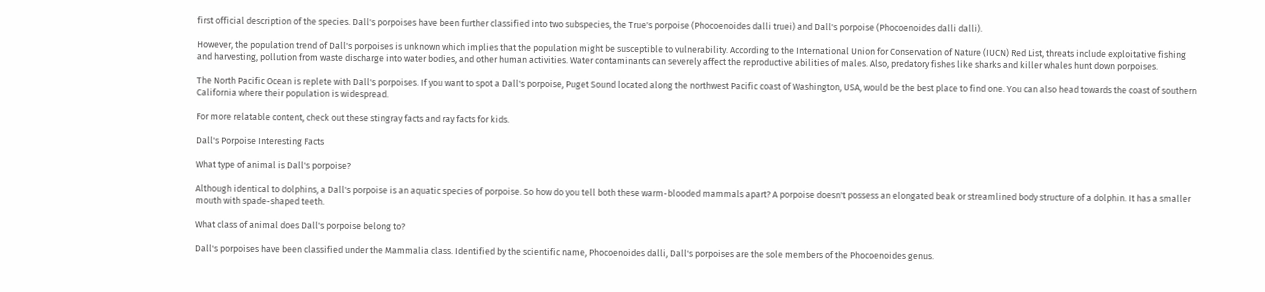first official description of the species. Dall's porpoises have been further classified into two subspecies, the True's porpoise (Phocoenoides dalli truei) and Dall's porpoise (Phocoenoides dalli dalli).

However, the population trend of Dall's porpoises is unknown which implies that the population might be susceptible to vulnerability. According to the International Union for Conservation of Nature (IUCN) Red List, threats include exploitative fishing and harvesting, pollution from waste discharge into water bodies, and other human activities. Water contaminants can severely affect the reproductive abilities of males. Also, predatory fishes like sharks and killer whales hunt down porpoises.

The North Pacific Ocean is replete with Dall's porpoises. If you want to spot a Dall's porpoise, Puget Sound located along the northwest Pacific coast of Washington, USA, would be the best place to find one. You can also head towards the coast of southern California where their population is widespread.

For more relatable content, check out these stingray facts and ray facts for kids.

Dall's Porpoise Interesting Facts

What type of animal is Dall's porpoise?

Although identical to dolphins, a Dall's porpoise is an aquatic species of porpoise. So how do you tell both these warm-blooded mammals apart? A porpoise doesn't possess an elongated beak or streamlined body structure of a dolphin. It has a smaller mouth with spade-shaped teeth.

What class of animal does Dall's porpoise belong to?

Dall's porpoises have been classified under the Mammalia class. Identified by the scientific name, Phocoenoides dalli, Dall's porpoises are the sole members of the Phocoenoides genus.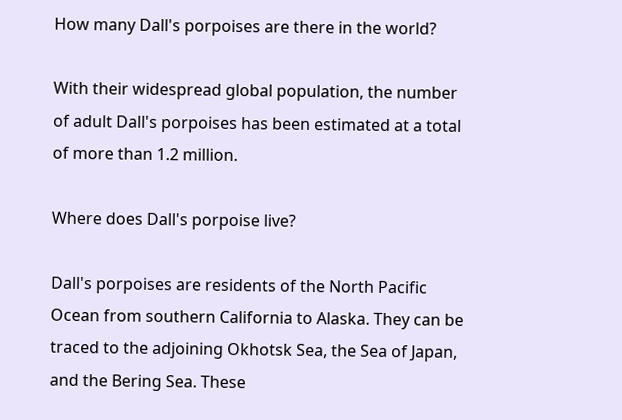How many Dall's porpoises are there in the world?

With their widespread global population, the number of adult Dall's porpoises has been estimated at a total of more than 1.2 million.

Where does Dall's porpoise live?

Dall's porpoises are residents of the North Pacific Ocean from southern California to Alaska. They can be traced to the adjoining Okhotsk Sea, the Sea of Japan, and the Bering Sea. These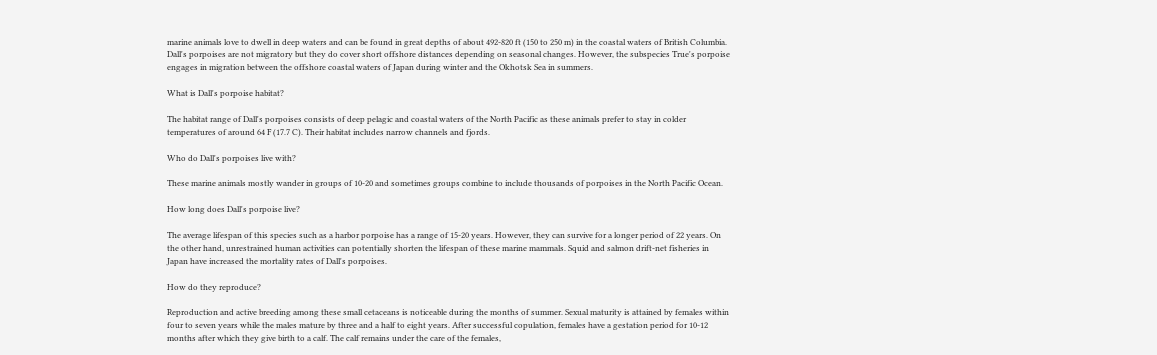marine animals love to dwell in deep waters and can be found in great depths of about 492-820 ft (150 to 250 m) in the coastal waters of British Columbia. Dall's porpoises are not migratory but they do cover short offshore distances depending on seasonal changes. However, the subspecies True's porpoise engages in migration between the offshore coastal waters of Japan during winter and the Okhotsk Sea in summers.

What is Dall's porpoise habitat?

The habitat range of Dall's porpoises consists of deep pelagic and coastal waters of the North Pacific as these animals prefer to stay in colder temperatures of around 64 F (17.7 C). Their habitat includes narrow channels and fjords.

Who do Dall's porpoises live with?

These marine animals mostly wander in groups of 10-20 and sometimes groups combine to include thousands of porpoises in the North Pacific Ocean.

How long does Dall's porpoise live?

The average lifespan of this species such as a harbor porpoise has a range of 15-20 years. However, they can survive for a longer period of 22 years. On the other hand, unrestrained human activities can potentially shorten the lifespan of these marine mammals. Squid and salmon drift-net fisheries in Japan have increased the mortality rates of Dall's porpoises.

How do they reproduce?

Reproduction and active breeding among these small cetaceans is noticeable during the months of summer. Sexual maturity is attained by females within four to seven years while the males mature by three and a half to eight years. After successful copulation, females have a gestation period for 10-12 months after which they give birth to a calf. The calf remains under the care of the females,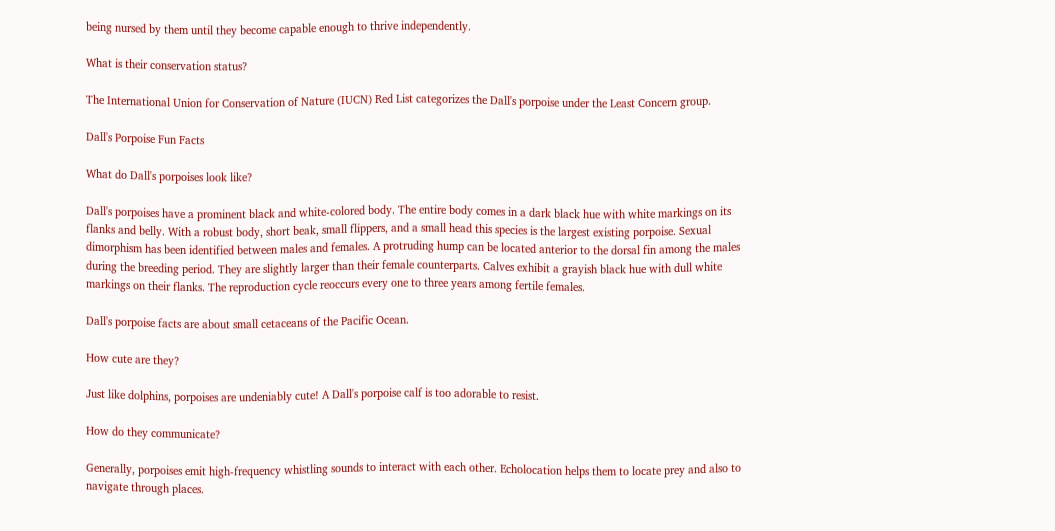being nursed by them until they become capable enough to thrive independently.

What is their conservation status?

The International Union for Conservation of Nature (IUCN) Red List categorizes the Dall's porpoise under the Least Concern group.

Dall's Porpoise Fun Facts

What do Dall's porpoises look like?

Dall's porpoises have a prominent black and white-colored body. The entire body comes in a dark black hue with white markings on its flanks and belly. With a robust body, short beak, small flippers, and a small head this species is the largest existing porpoise. Sexual dimorphism has been identified between males and females. A protruding hump can be located anterior to the dorsal fin among the males during the breeding period. They are slightly larger than their female counterparts. Calves exhibit a grayish black hue with dull white markings on their flanks. The reproduction cycle reoccurs every one to three years among fertile females.

Dall's porpoise facts are about small cetaceans of the Pacific Ocean.

How cute are they?

Just like dolphins, porpoises are undeniably cute! A Dall's porpoise calf is too adorable to resist.

How do they communicate?

Generally, porpoises emit high-frequency whistling sounds to interact with each other. Echolocation helps them to locate prey and also to navigate through places.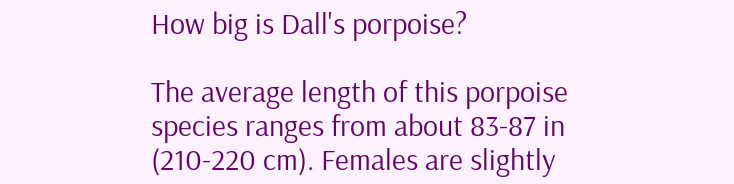How big is Dall's porpoise?

The average length of this porpoise species ranges from about 83-87 in (210-220 cm). Females are slightly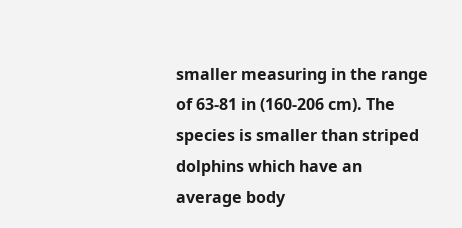smaller measuring in the range of 63-81 in (160-206 cm). The species is smaller than striped dolphins which have an average body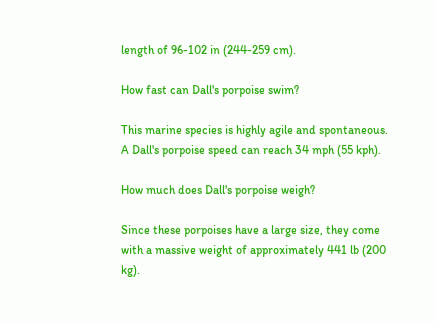length of 96-102 in (244-259 cm).

How fast can Dall's porpoise swim?

This marine species is highly agile and spontaneous. A Dall's porpoise speed can reach 34 mph (55 kph).

How much does Dall's porpoise weigh?

Since these porpoises have a large size, they come with a massive weight of approximately 441 lb (200 kg).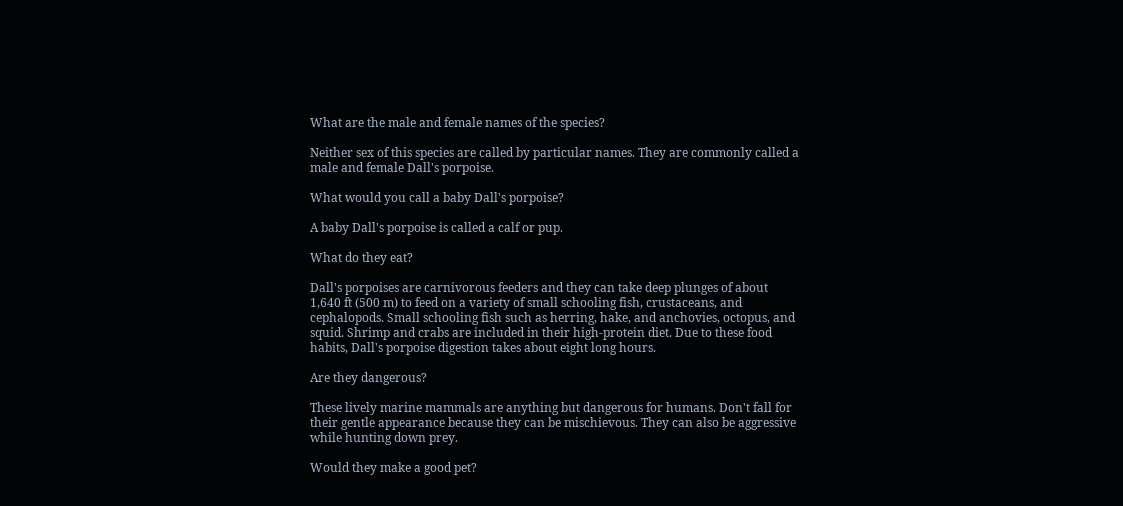What are the male and female names of the species?

Neither sex of this species are called by particular names. They are commonly called a male and female Dall's porpoise.

What would you call a baby Dall's porpoise?

A baby Dall's porpoise is called a calf or pup.

What do they eat?

Dall's porpoises are carnivorous feeders and they can take deep plunges of about 1,640 ft (500 m) to feed on a variety of small schooling fish, crustaceans, and cephalopods. Small schooling fish such as herring, hake, and anchovies, octopus, and squid. Shrimp and crabs are included in their high-protein diet. Due to these food habits, Dall's porpoise digestion takes about eight long hours.

Are they dangerous?

These lively marine mammals are anything but dangerous for humans. Don't fall for their gentle appearance because they can be mischievous. They can also be aggressive while hunting down prey.

Would they make a good pet?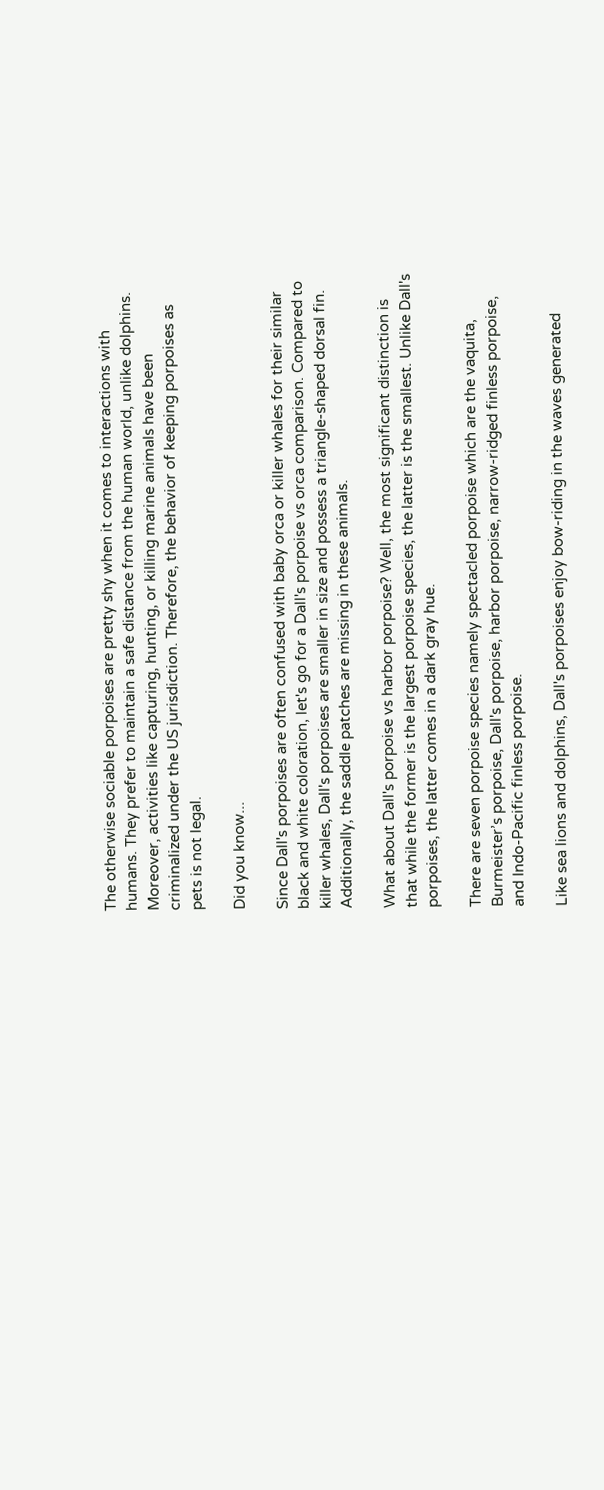The otherwise sociable porpoises are pretty shy when it comes to interactions with humans. They prefer to maintain a safe distance from the human world, unlike dolphins. Moreover, activities like capturing, hunting, or killing marine animals have been criminalized under the US jurisdiction. Therefore, the behavior of keeping porpoises as pets is not legal.

Did you know...

Since Dall's porpoises are often confused with baby orca or killer whales for their similar black and white coloration, let's go for a Dall's porpoise vs orca comparison. Compared to killer whales, Dall's porpoises are smaller in size and possess a triangle-shaped dorsal fin. Additionally, the saddle patches are missing in these animals.

What about Dall's porpoise vs harbor porpoise? Well, the most significant distinction is that while the former is the largest porpoise species, the latter is the smallest. Unlike Dall's porpoises, the latter comes in a dark gray hue.

There are seven porpoise species namely spectacled porpoise which are the vaquita, Burmeister’s porpoise, Dall's porpoise, harbor porpoise, narrow-ridged finless porpoise, and Indo-Pacific finless porpoise.

Like sea lions and dolphins, Dall's porpoises enjoy bow-riding in the waves generated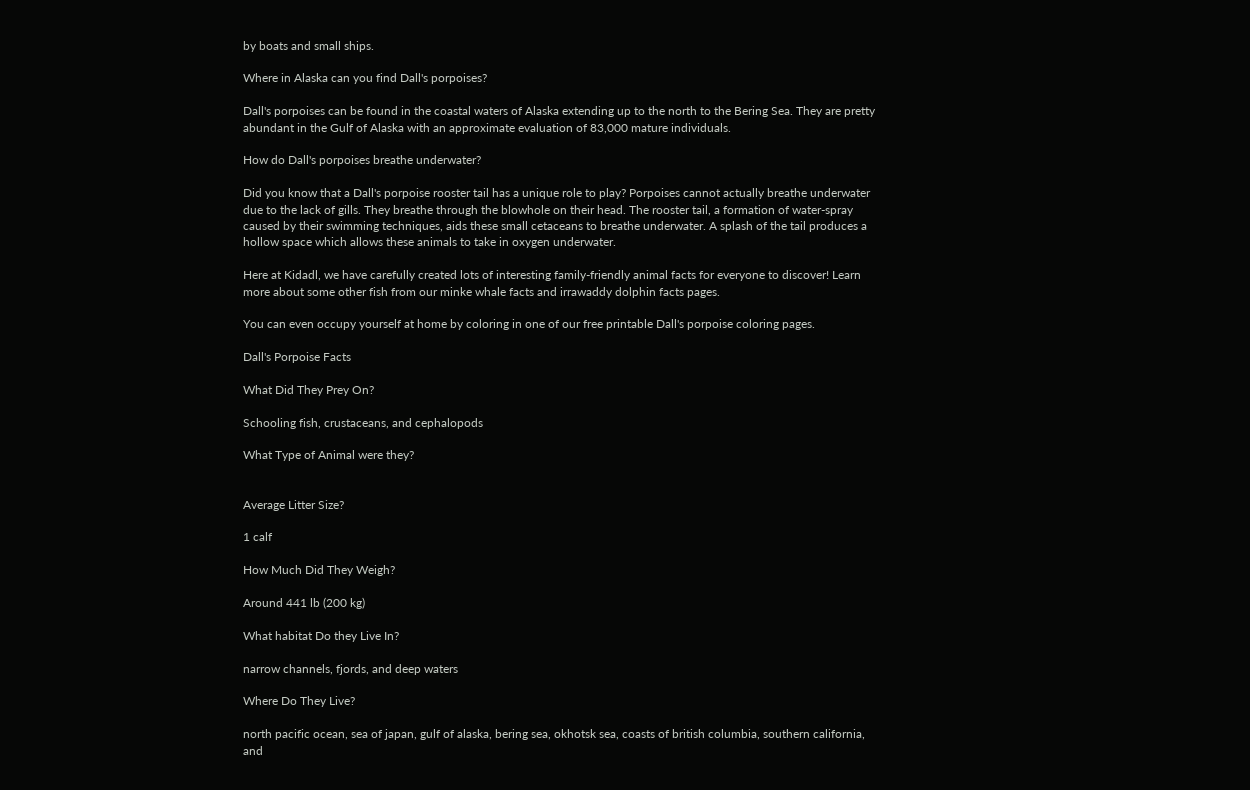by boats and small ships.

Where in Alaska can you find Dall's porpoises?

Dall's porpoises can be found in the coastal waters of Alaska extending up to the north to the Bering Sea. They are pretty abundant in the Gulf of Alaska with an approximate evaluation of 83,000 mature individuals.

How do Dall's porpoises breathe underwater?

Did you know that a Dall's porpoise rooster tail has a unique role to play? Porpoises cannot actually breathe underwater due to the lack of gills. They breathe through the blowhole on their head. The rooster tail, a formation of water-spray caused by their swimming techniques, aids these small cetaceans to breathe underwater. A splash of the tail produces a hollow space which allows these animals to take in oxygen underwater.

Here at Kidadl, we have carefully created lots of interesting family-friendly animal facts for everyone to discover! Learn more about some other fish from our minke whale facts and irrawaddy dolphin facts pages.

You can even occupy yourself at home by coloring in one of our free printable Dall's porpoise coloring pages.

Dall's Porpoise Facts

What Did They Prey On?

Schooling fish, crustaceans, and cephalopods

What Type of Animal were they?


Average Litter Size?

1 calf

How Much Did They Weigh?

Around 441 lb (200 kg)

What habitat Do they Live In?

narrow channels, fjords, and deep waters

Where Do They Live?

north pacific ocean, sea of japan, gulf of alaska, bering sea, okhotsk sea, coasts of british columbia, southern california, and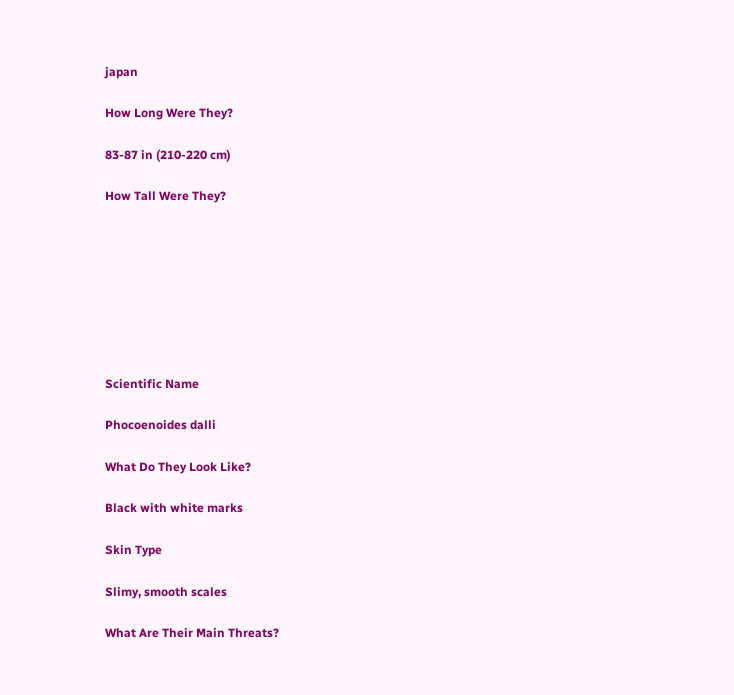japan

How Long Were They?

83-87 in (210-220 cm)

How Tall Were They?








Scientific Name

Phocoenoides dalli

What Do They Look Like?

Black with white marks

Skin Type

Slimy, smooth scales

What Are Their Main Threats?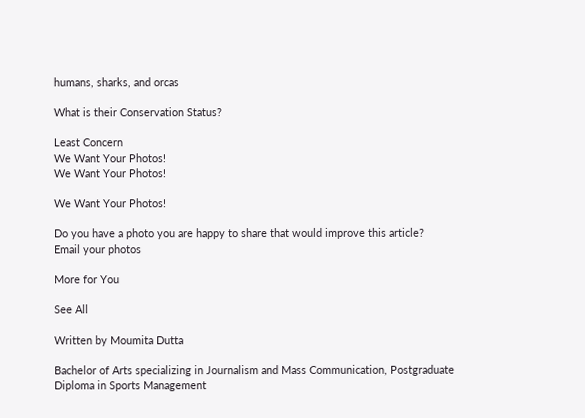humans, sharks, and orcas

What is their Conservation Status?

Least Concern
We Want Your Photos!
We Want Your Photos!

We Want Your Photos!

Do you have a photo you are happy to share that would improve this article?
Email your photos

More for You

See All

Written by Moumita Dutta

Bachelor of Arts specializing in Journalism and Mass Communication, Postgraduate Diploma in Sports Management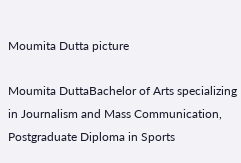Moumita Dutta picture

Moumita DuttaBachelor of Arts specializing in Journalism and Mass Communication, Postgraduate Diploma in Sports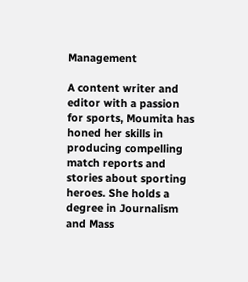Management

A content writer and editor with a passion for sports, Moumita has honed her skills in producing compelling match reports and stories about sporting heroes. She holds a degree in Journalism and Mass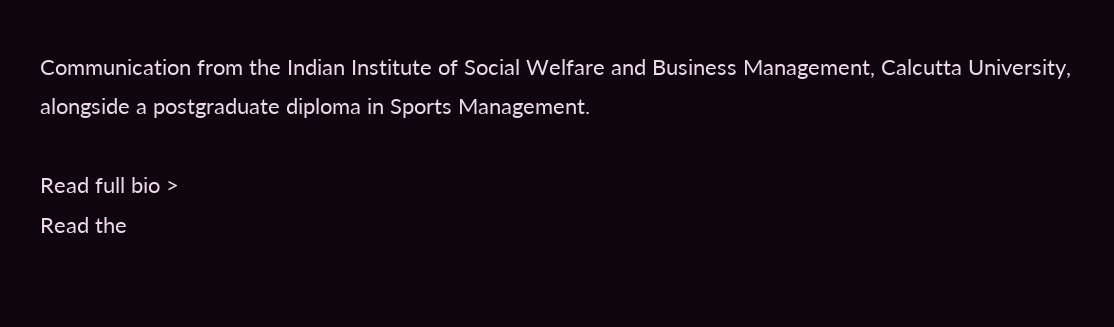Communication from the Indian Institute of Social Welfare and Business Management, Calcutta University, alongside a postgraduate diploma in Sports Management.

Read full bio >
Read the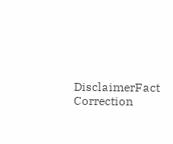DisclaimerFact Correction